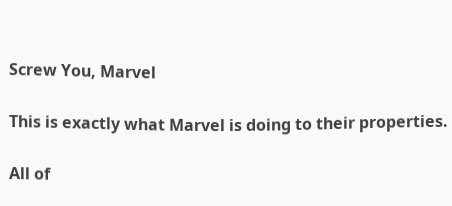Screw You, Marvel

This is exactly what Marvel is doing to their properties.

All of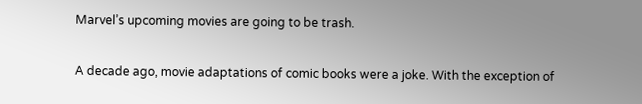Marvel’s upcoming movies are going to be trash.

A decade ago, movie adaptations of comic books were a joke. With the exception of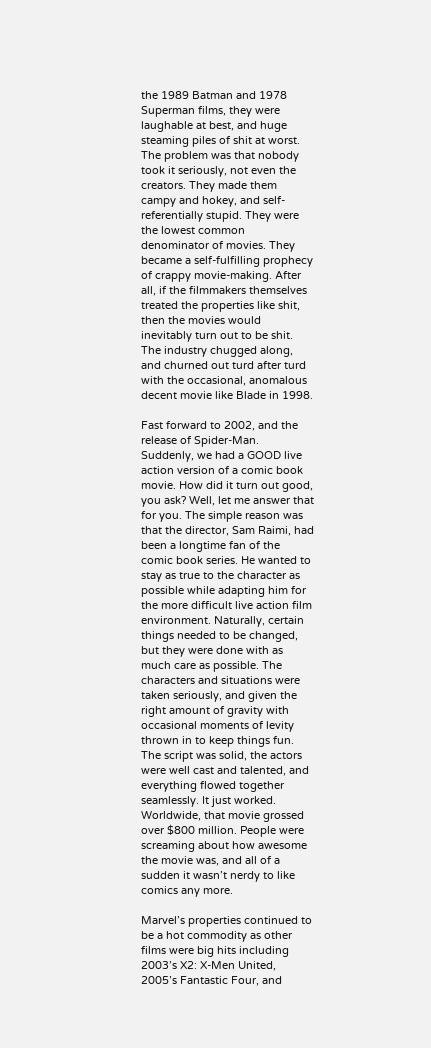the 1989 Batman and 1978 Superman films, they were laughable at best, and huge steaming piles of shit at worst. The problem was that nobody took it seriously, not even the creators. They made them campy and hokey, and self-referentially stupid. They were the lowest common denominator of movies. They became a self-fulfilling prophecy of crappy movie-making. After all, if the filmmakers themselves treated the properties like shit, then the movies would inevitably turn out to be shit. The industry chugged along, and churned out turd after turd with the occasional, anomalous decent movie like Blade in 1998.

Fast forward to 2002, and the release of Spider-Man. Suddenly, we had a GOOD live action version of a comic book movie. How did it turn out good, you ask? Well, let me answer that for you. The simple reason was that the director, Sam Raimi, had been a longtime fan of the comic book series. He wanted to stay as true to the character as possible while adapting him for the more difficult live action film environment. Naturally, certain things needed to be changed, but they were done with as much care as possible. The characters and situations were taken seriously, and given the right amount of gravity with occasional moments of levity thrown in to keep things fun. The script was solid, the actors were well cast and talented, and everything flowed together seamlessly. It just worked. Worldwide, that movie grossed over $800 million. People were screaming about how awesome the movie was, and all of a sudden it wasn’t nerdy to like comics any more.

Marvel’s properties continued to be a hot commodity as other films were big hits including 2003’s X2: X-Men United, 2005’s Fantastic Four, and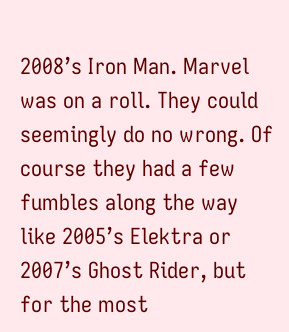2008’s Iron Man. Marvel was on a roll. They could seemingly do no wrong. Of course they had a few fumbles along the way like 2005’s Elektra or 2007’s Ghost Rider, but for the most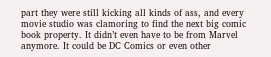part they were still kicking all kinds of ass, and every movie studio was clamoring to find the next big comic book property. It didn’t even have to be from Marvel anymore. It could be DC Comics or even other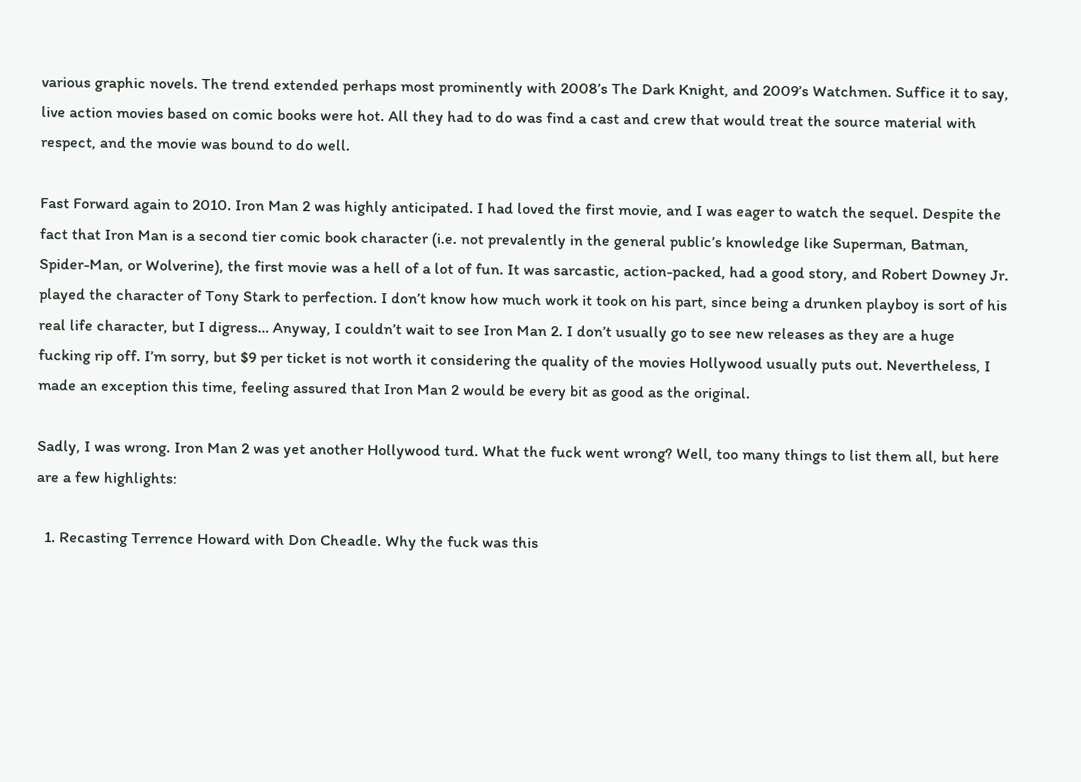various graphic novels. The trend extended perhaps most prominently with 2008’s The Dark Knight, and 2009’s Watchmen. Suffice it to say, live action movies based on comic books were hot. All they had to do was find a cast and crew that would treat the source material with respect, and the movie was bound to do well.

Fast Forward again to 2010. Iron Man 2 was highly anticipated. I had loved the first movie, and I was eager to watch the sequel. Despite the fact that Iron Man is a second tier comic book character (i.e. not prevalently in the general public’s knowledge like Superman, Batman, Spider-Man, or Wolverine), the first movie was a hell of a lot of fun. It was sarcastic, action-packed, had a good story, and Robert Downey Jr. played the character of Tony Stark to perfection. I don’t know how much work it took on his part, since being a drunken playboy is sort of his real life character, but I digress… Anyway, I couldn’t wait to see Iron Man 2. I don’t usually go to see new releases as they are a huge fucking rip off. I’m sorry, but $9 per ticket is not worth it considering the quality of the movies Hollywood usually puts out. Nevertheless, I made an exception this time, feeling assured that Iron Man 2 would be every bit as good as the original.

Sadly, I was wrong. Iron Man 2 was yet another Hollywood turd. What the fuck went wrong? Well, too many things to list them all, but here are a few highlights:

  1. Recasting Terrence Howard with Don Cheadle. Why the fuck was this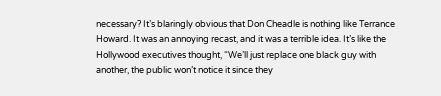necessary? It’s blaringly obvious that Don Cheadle is nothing like Terrance Howard. It was an annoying recast, and it was a terrible idea. It’s like the Hollywood executives thought, “We’ll just replace one black guy with another, the public won’t notice it since they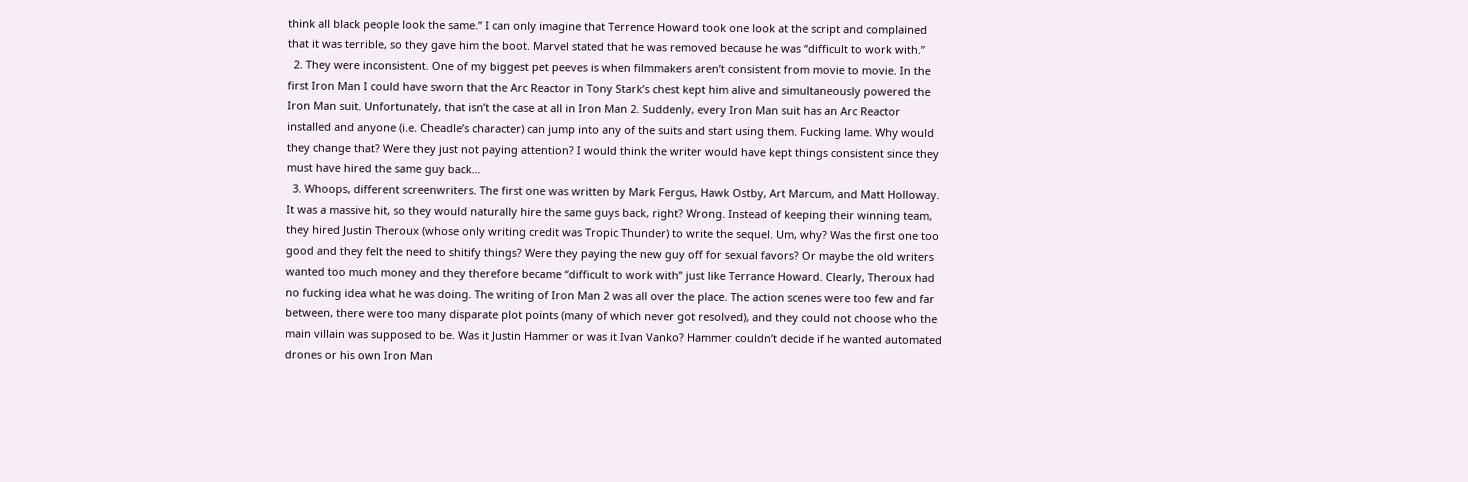think all black people look the same.” I can only imagine that Terrence Howard took one look at the script and complained that it was terrible, so they gave him the boot. Marvel stated that he was removed because he was “difficult to work with.”
  2. They were inconsistent. One of my biggest pet peeves is when filmmakers aren’t consistent from movie to movie. In the first Iron Man I could have sworn that the Arc Reactor in Tony Stark’s chest kept him alive and simultaneously powered the Iron Man suit. Unfortunately, that isn’t the case at all in Iron Man 2. Suddenly, every Iron Man suit has an Arc Reactor installed and anyone (i.e. Cheadle’s character) can jump into any of the suits and start using them. Fucking lame. Why would they change that? Were they just not paying attention? I would think the writer would have kept things consistent since they must have hired the same guy back…
  3. Whoops, different screenwriters. The first one was written by Mark Fergus, Hawk Ostby, Art Marcum, and Matt Holloway. It was a massive hit, so they would naturally hire the same guys back, right? Wrong. Instead of keeping their winning team, they hired Justin Theroux (whose only writing credit was Tropic Thunder) to write the sequel. Um, why? Was the first one too good and they felt the need to shitify things? Were they paying the new guy off for sexual favors? Or maybe the old writers wanted too much money and they therefore became “difficult to work with” just like Terrance Howard. Clearly, Theroux had no fucking idea what he was doing. The writing of Iron Man 2 was all over the place. The action scenes were too few and far between, there were too many disparate plot points (many of which never got resolved), and they could not choose who the main villain was supposed to be. Was it Justin Hammer or was it Ivan Vanko? Hammer couldn’t decide if he wanted automated drones or his own Iron Man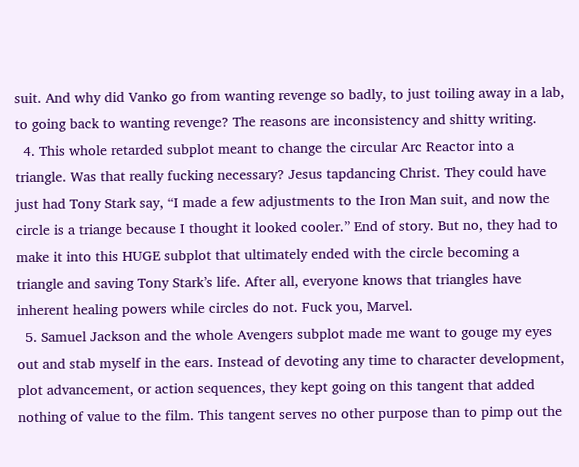suit. And why did Vanko go from wanting revenge so badly, to just toiling away in a lab, to going back to wanting revenge? The reasons are inconsistency and shitty writing.
  4. This whole retarded subplot meant to change the circular Arc Reactor into a triangle. Was that really fucking necessary? Jesus tapdancing Christ. They could have just had Tony Stark say, “I made a few adjustments to the Iron Man suit, and now the circle is a triange because I thought it looked cooler.” End of story. But no, they had to make it into this HUGE subplot that ultimately ended with the circle becoming a triangle and saving Tony Stark’s life. After all, everyone knows that triangles have inherent healing powers while circles do not. Fuck you, Marvel.
  5. Samuel Jackson and the whole Avengers subplot made me want to gouge my eyes out and stab myself in the ears. Instead of devoting any time to character development, plot advancement, or action sequences, they kept going on this tangent that added nothing of value to the film. This tangent serves no other purpose than to pimp out the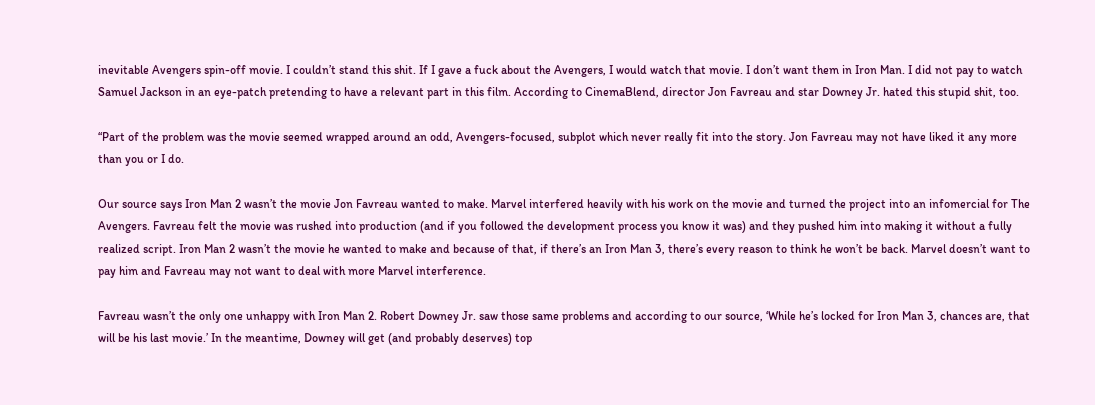inevitable Avengers spin-off movie. I couldn’t stand this shit. If I gave a fuck about the Avengers, I would watch that movie. I don’t want them in Iron Man. I did not pay to watch Samuel Jackson in an eye-patch pretending to have a relevant part in this film. According to CinemaBlend, director Jon Favreau and star Downey Jr. hated this stupid shit, too.

“Part of the problem was the movie seemed wrapped around an odd, Avengers-focused, subplot which never really fit into the story. Jon Favreau may not have liked it any more than you or I do.

Our source says Iron Man 2 wasn’t the movie Jon Favreau wanted to make. Marvel interfered heavily with his work on the movie and turned the project into an infomercial for The Avengers. Favreau felt the movie was rushed into production (and if you followed the development process you know it was) and they pushed him into making it without a fully realized script. Iron Man 2 wasn’t the movie he wanted to make and because of that, if there’s an Iron Man 3, there’s every reason to think he won’t be back. Marvel doesn’t want to pay him and Favreau may not want to deal with more Marvel interference.

Favreau wasn’t the only one unhappy with Iron Man 2. Robert Downey Jr. saw those same problems and according to our source, ‘While he’s locked for Iron Man 3, chances are, that will be his last movie.’ In the meantime, Downey will get (and probably deserves) top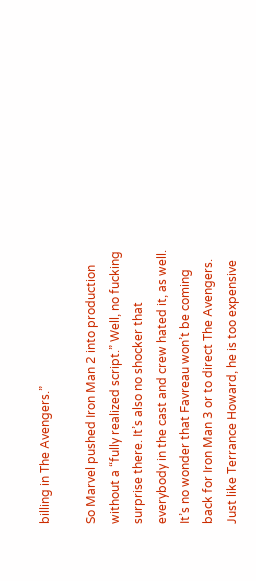billing in The Avengers.”

So Marvel pushed Iron Man 2 into production without a “fully realized script.” Well, no fucking surprise there. It’s also no shocker that everybody in the cast and crew hated it, as well. It’s no wonder that Favreau won’t be coming back for Iron Man 3 or to direct The Avengers. Just like Terrance Howard, he is too expensive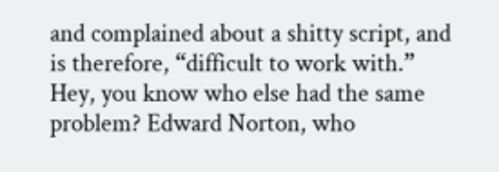and complained about a shitty script, and is therefore, “difficult to work with.” Hey, you know who else had the same problem? Edward Norton, who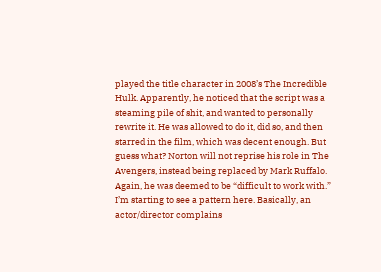played the title character in 2008’s The Incredible Hulk. Apparently, he noticed that the script was a steaming pile of shit, and wanted to personally rewrite it. He was allowed to do it, did so, and then starred in the film, which was decent enough. But guess what? Norton will not reprise his role in The Avengers, instead being replaced by Mark Ruffalo. Again, he was deemed to be “difficult to work with.” I’m starting to see a pattern here. Basically, an actor/director complains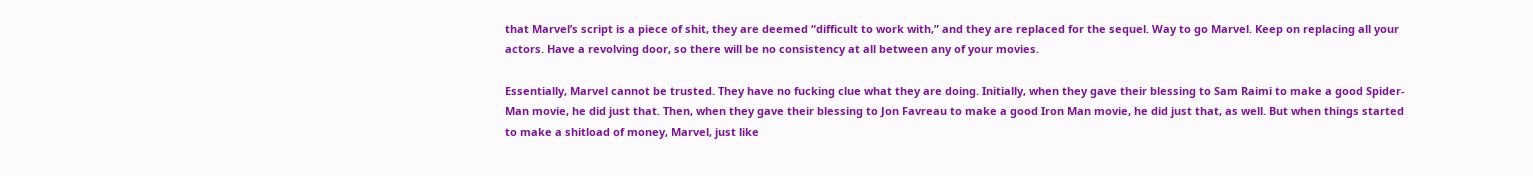that Marvel’s script is a piece of shit, they are deemed “difficult to work with,” and they are replaced for the sequel. Way to go Marvel. Keep on replacing all your actors. Have a revolving door, so there will be no consistency at all between any of your movies.

Essentially, Marvel cannot be trusted. They have no fucking clue what they are doing. Initially, when they gave their blessing to Sam Raimi to make a good Spider-Man movie, he did just that. Then, when they gave their blessing to Jon Favreau to make a good Iron Man movie, he did just that, as well. But when things started to make a shitload of money, Marvel, just like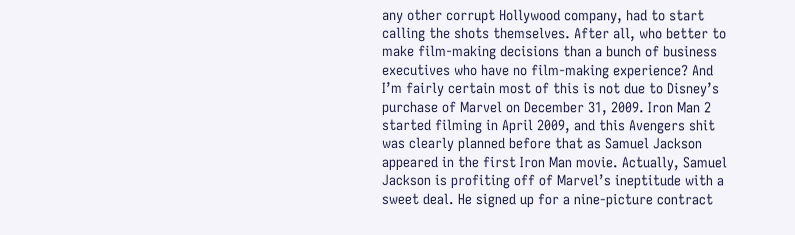any other corrupt Hollywood company, had to start calling the shots themselves. After all, who better to make film-making decisions than a bunch of business executives who have no film-making experience? And I’m fairly certain most of this is not due to Disney’s purchase of Marvel on December 31, 2009. Iron Man 2 started filming in April 2009, and this Avengers shit was clearly planned before that as Samuel Jackson appeared in the first Iron Man movie. Actually, Samuel Jackson is profiting off of Marvel’s ineptitude with a sweet deal. He signed up for a nine-picture contract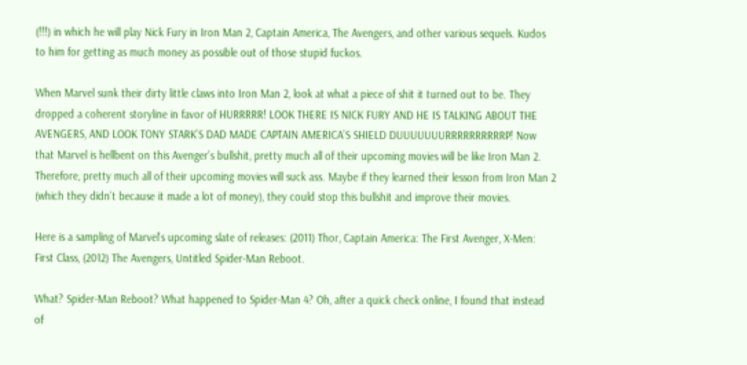(!!!) in which he will play Nick Fury in Iron Man 2, Captain America, The Avengers, and other various sequels. Kudos to him for getting as much money as possible out of those stupid fuckos.

When Marvel sunk their dirty little claws into Iron Man 2, look at what a piece of shit it turned out to be. They dropped a coherent storyline in favor of HURRRRR! LOOK THERE IS NICK FURY AND HE IS TALKING ABOUT THE AVENGERS, AND LOOK TONY STARK’S DAD MADE CAPTAIN AMERICA’S SHIELD DUUUUUUURRRRRRRRRRP! Now that Marvel is hellbent on this Avenger’s bullshit, pretty much all of their upcoming movies will be like Iron Man 2. Therefore, pretty much all of their upcoming movies will suck ass. Maybe if they learned their lesson from Iron Man 2 (which they didn’t because it made a lot of money), they could stop this bullshit and improve their movies.

Here is a sampling of Marvel’s upcoming slate of releases: (2011) Thor, Captain America: The First Avenger, X-Men: First Class, (2012) The Avengers, Untitled Spider-Man Reboot.

What? Spider-Man Reboot? What happened to Spider-Man 4? Oh, after a quick check online, I found that instead of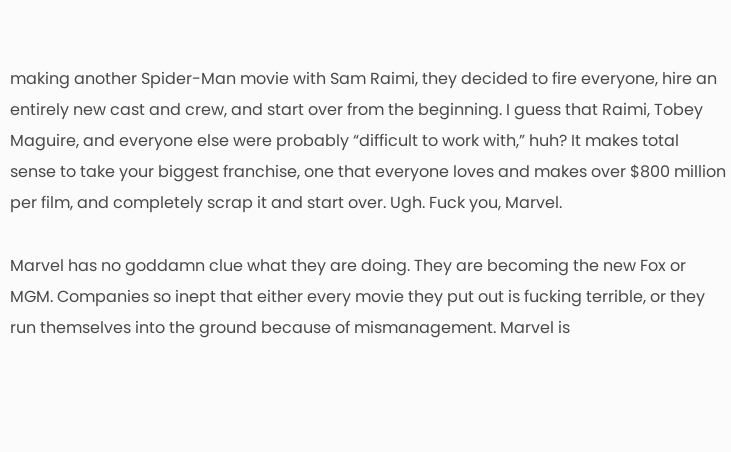making another Spider-Man movie with Sam Raimi, they decided to fire everyone, hire an entirely new cast and crew, and start over from the beginning. I guess that Raimi, Tobey Maguire, and everyone else were probably “difficult to work with,” huh? It makes total sense to take your biggest franchise, one that everyone loves and makes over $800 million per film, and completely scrap it and start over. Ugh. Fuck you, Marvel.

Marvel has no goddamn clue what they are doing. They are becoming the new Fox or MGM. Companies so inept that either every movie they put out is fucking terrible, or they run themselves into the ground because of mismanagement. Marvel is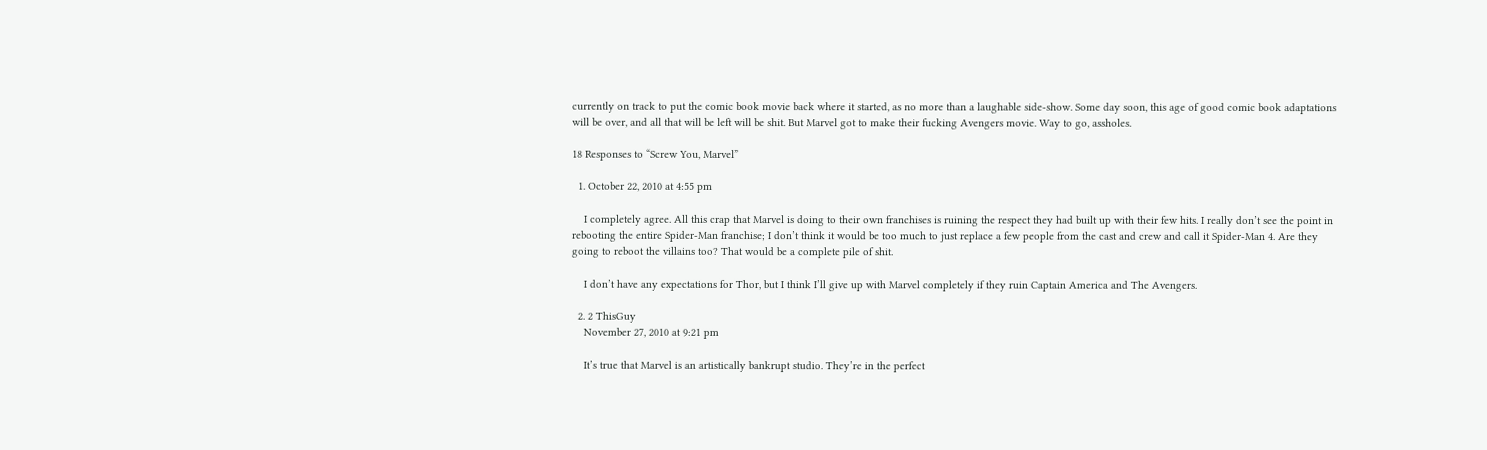currently on track to put the comic book movie back where it started, as no more than a laughable side-show. Some day soon, this age of good comic book adaptations will be over, and all that will be left will be shit. But Marvel got to make their fucking Avengers movie. Way to go, assholes.

18 Responses to “Screw You, Marvel”

  1. October 22, 2010 at 4:55 pm

    I completely agree. All this crap that Marvel is doing to their own franchises is ruining the respect they had built up with their few hits. I really don’t see the point in rebooting the entire Spider-Man franchise; I don’t think it would be too much to just replace a few people from the cast and crew and call it Spider-Man 4. Are they going to reboot the villains too? That would be a complete pile of shit.

    I don’t have any expectations for Thor, but I think I’ll give up with Marvel completely if they ruin Captain America and The Avengers.

  2. 2 ThisGuy
    November 27, 2010 at 9:21 pm

    It’s true that Marvel is an artistically bankrupt studio. They’re in the perfect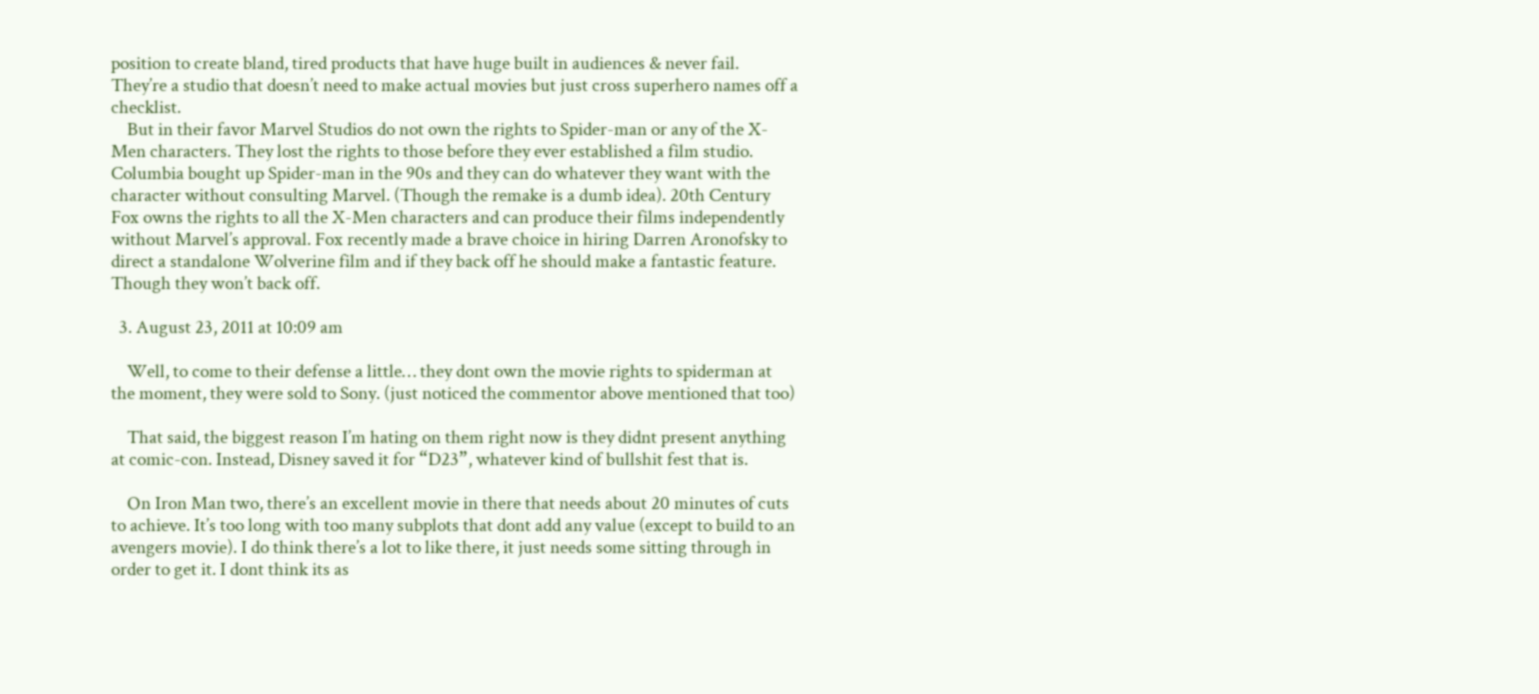position to create bland, tired products that have huge built in audiences & never fail. They’re a studio that doesn’t need to make actual movies but just cross superhero names off a checklist.
    But in their favor Marvel Studios do not own the rights to Spider-man or any of the X-Men characters. They lost the rights to those before they ever established a film studio. Columbia bought up Spider-man in the 90s and they can do whatever they want with the character without consulting Marvel. (Though the remake is a dumb idea). 20th Century Fox owns the rights to all the X-Men characters and can produce their films independently without Marvel’s approval. Fox recently made a brave choice in hiring Darren Aronofsky to direct a standalone Wolverine film and if they back off he should make a fantastic feature. Though they won’t back off.

  3. August 23, 2011 at 10:09 am

    Well, to come to their defense a little… they dont own the movie rights to spiderman at the moment, they were sold to Sony. (just noticed the commentor above mentioned that too)

    That said, the biggest reason I’m hating on them right now is they didnt present anything at comic-con. Instead, Disney saved it for “D23”, whatever kind of bullshit fest that is.

    On Iron Man two, there’s an excellent movie in there that needs about 20 minutes of cuts to achieve. It’s too long with too many subplots that dont add any value (except to build to an avengers movie). I do think there’s a lot to like there, it just needs some sitting through in order to get it. I dont think its as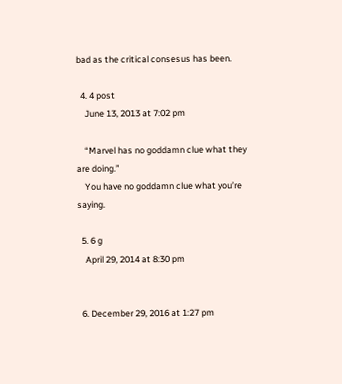bad as the critical consesus has been.

  4. 4 post
    June 13, 2013 at 7:02 pm

    “Marvel has no goddamn clue what they are doing.”
    You have no goddamn clue what you’re saying.

  5. 6 g
    April 29, 2014 at 8:30 pm


  6. December 29, 2016 at 1:27 pm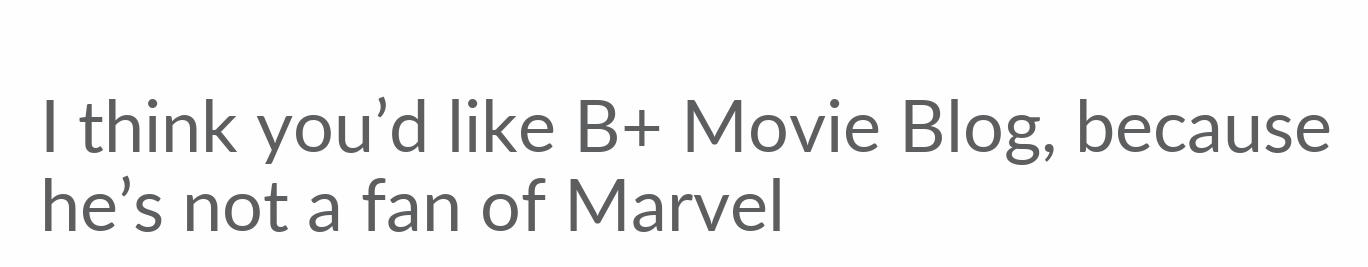I think you’d like B+ Movie Blog, because he’s not a fan of Marvel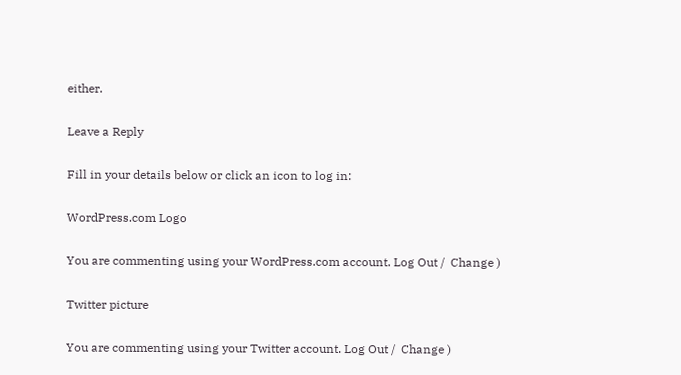either.

Leave a Reply

Fill in your details below or click an icon to log in:

WordPress.com Logo

You are commenting using your WordPress.com account. Log Out /  Change )

Twitter picture

You are commenting using your Twitter account. Log Out /  Change )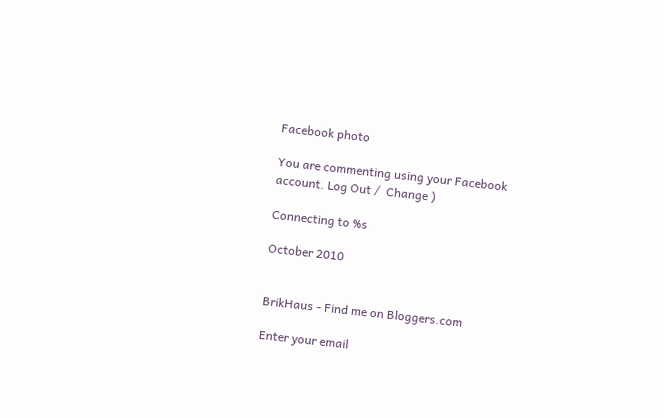Facebook photo

You are commenting using your Facebook account. Log Out /  Change )

Connecting to %s

October 2010


BrikHaus - Find me on Bloggers.com

Enter your email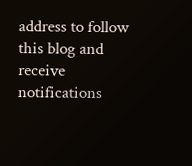address to follow this blog and receive notifications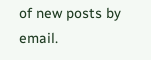of new posts by email.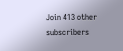Join 413 other subscribers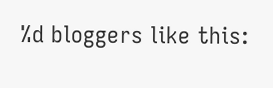%d bloggers like this: